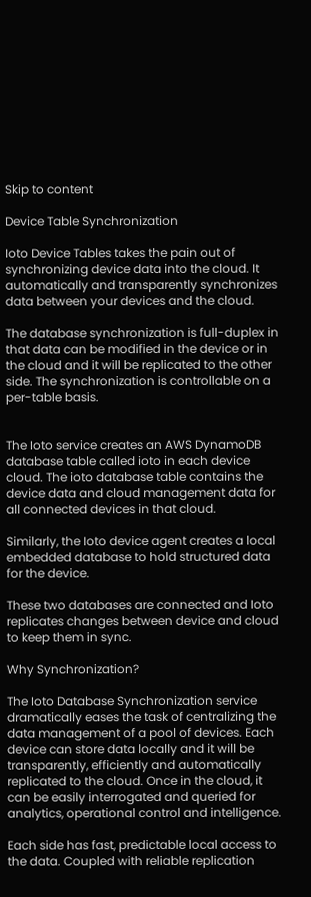Skip to content

Device Table Synchronization

Ioto Device Tables takes the pain out of synchronizing device data into the cloud. It automatically and transparently synchronizes data between your devices and the cloud.

The database synchronization is full-duplex in that data can be modified in the device or in the cloud and it will be replicated to the other side. The synchronization is controllable on a per-table basis.


The Ioto service creates an AWS DynamoDB database table called ioto in each device cloud. The ioto database table contains the device data and cloud management data for all connected devices in that cloud.

Similarly, the Ioto device agent creates a local embedded database to hold structured data for the device.

These two databases are connected and Ioto replicates changes between device and cloud to keep them in sync.

Why Synchronization?

The Ioto Database Synchronization service dramatically eases the task of centralizing the data management of a pool of devices. Each device can store data locally and it will be transparently, efficiently and automatically replicated to the cloud. Once in the cloud, it can be easily interrogated and queried for analytics, operational control and intelligence.

Each side has fast, predictable local access to the data. Coupled with reliable replication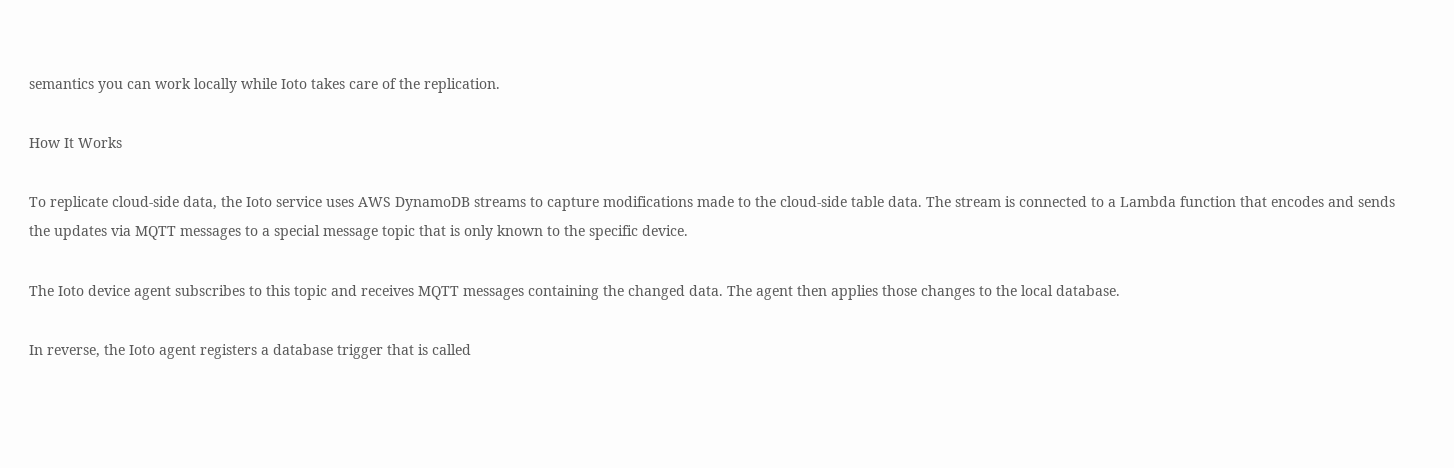semantics you can work locally while Ioto takes care of the replication.

How It Works

To replicate cloud-side data, the Ioto service uses AWS DynamoDB streams to capture modifications made to the cloud-side table data. The stream is connected to a Lambda function that encodes and sends the updates via MQTT messages to a special message topic that is only known to the specific device.

The Ioto device agent subscribes to this topic and receives MQTT messages containing the changed data. The agent then applies those changes to the local database.

In reverse, the Ioto agent registers a database trigger that is called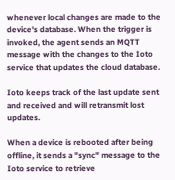whenever local changes are made to the device's database. When the trigger is invoked, the agent sends an MQTT message with the changes to the Ioto service that updates the cloud database.

Ioto keeps track of the last update sent and received and will retransmit lost updates.

When a device is rebooted after being offline, it sends a "sync" message to the Ioto service to retrieve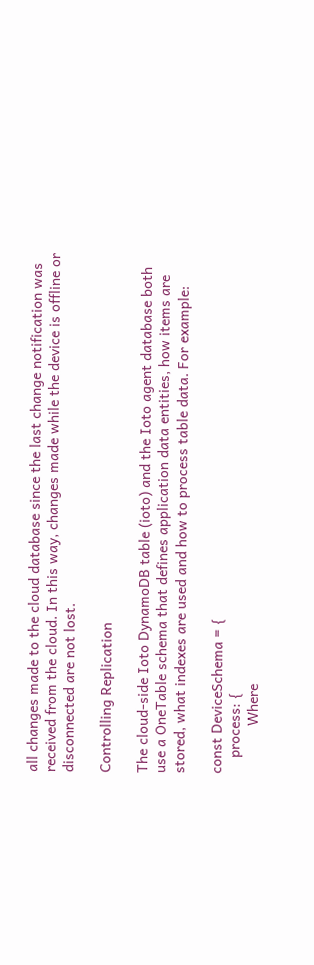all changes made to the cloud database since the last change notification was received from the cloud. In this way, changes made while the device is offline or disconnected are not lost.

Controlling Replication

The cloud-side Ioto DynamoDB table (ioto) and the Ioto agent database both use a OneTable schema that defines application data entities, how items are stored, what indexes are used and how to process table data. For example:

const DeviceSchema = {
    process: {
            Where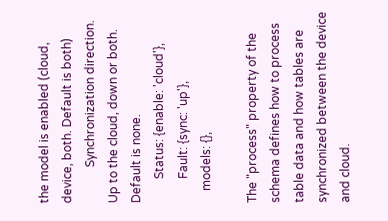the model is enabled (cloud, device, both. Default is both)
            Synchronization direction. Up to the cloud, down or both. Default is none.
        Status: {enable: 'cloud'},
        Fault: {sync: 'up'},
    models: {},

The "process" property of the schema defines how to process table data and how tables are synchronized between the device and cloud.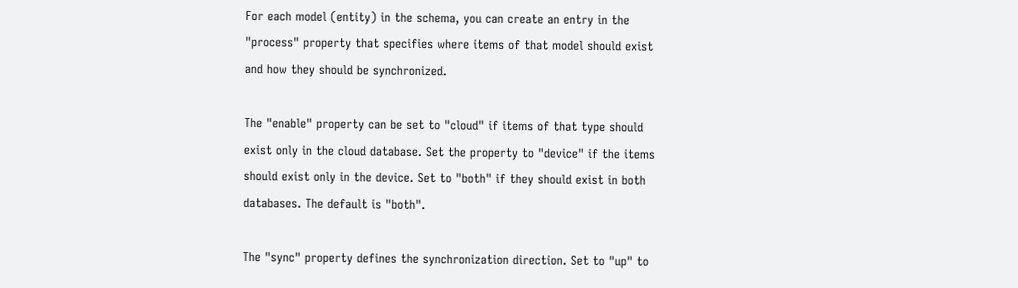For each model (entity) in the schema, you can create an entry in the "process" property that specifies where items of that model should exist and how they should be synchronized.

The "enable" property can be set to "cloud" if items of that type should exist only in the cloud database. Set the property to "device" if the items should exist only in the device. Set to "both" if they should exist in both databases. The default is "both".

The "sync" property defines the synchronization direction. Set to "up" to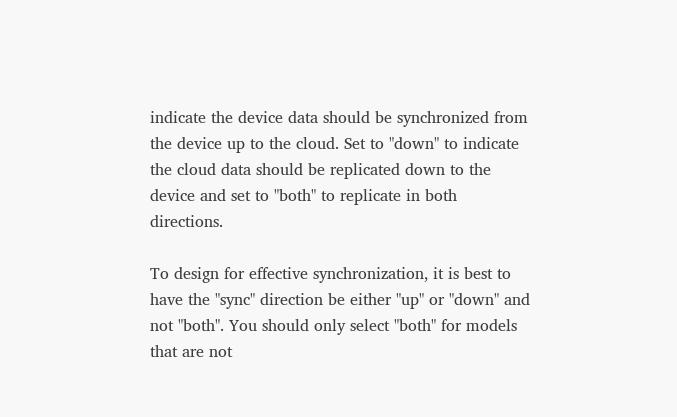indicate the device data should be synchronized from the device up to the cloud. Set to "down" to indicate the cloud data should be replicated down to the device and set to "both" to replicate in both directions.

To design for effective synchronization, it is best to have the "sync" direction be either "up" or "down" and not "both". You should only select "both" for models that are not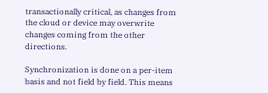transactionally critical, as changes from the cloud or device may overwrite changes coming from the other directions.

Synchronization is done on a per-item basis and not field by field. This means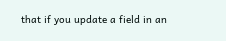that if you update a field in an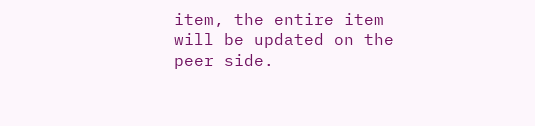item, the entire item will be updated on the peer side.